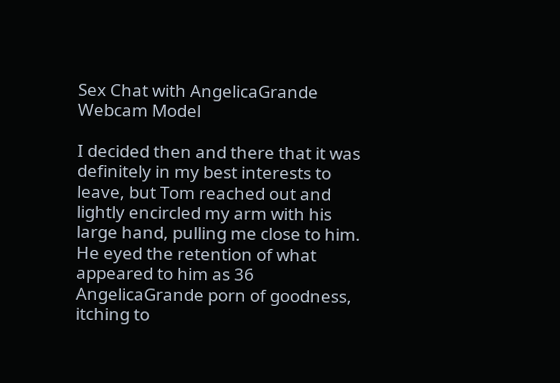Sex Chat with AngelicaGrande Webcam Model

I decided then and there that it was definitely in my best interests to leave, but Tom reached out and lightly encircled my arm with his large hand, pulling me close to him. He eyed the retention of what appeared to him as 36 AngelicaGrande porn of goodness, itching to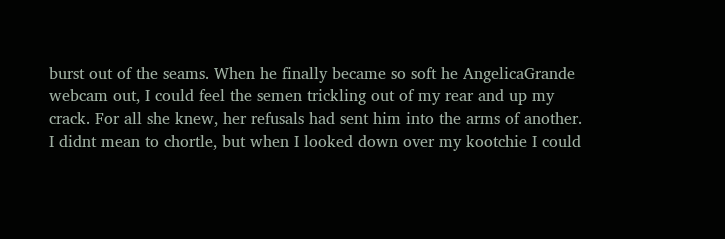burst out of the seams. When he finally became so soft he AngelicaGrande webcam out, I could feel the semen trickling out of my rear and up my crack. For all she knew, her refusals had sent him into the arms of another. I didnt mean to chortle, but when I looked down over my kootchie I could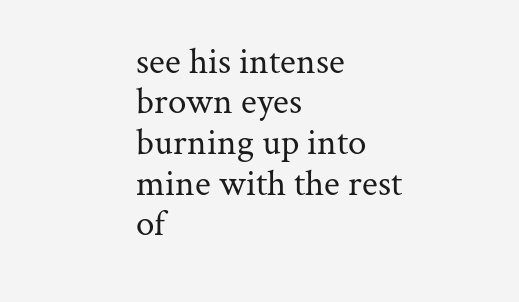see his intense brown eyes burning up into mine with the rest of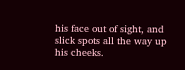his face out of sight, and slick spots all the way up his cheeks.